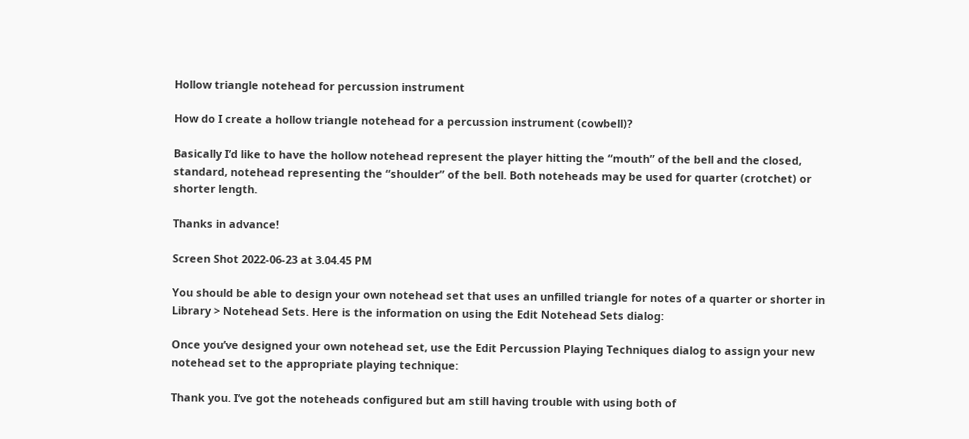Hollow triangle notehead for percussion instrument

How do I create a hollow triangle notehead for a percussion instrument (cowbell)?

Basically I’d like to have the hollow notehead represent the player hitting the “mouth” of the bell and the closed, standard, notehead representing the “shoulder” of the bell. Both noteheads may be used for quarter (crotchet) or shorter length.

Thanks in advance!

Screen Shot 2022-06-23 at 3.04.45 PM

You should be able to design your own notehead set that uses an unfilled triangle for notes of a quarter or shorter in Library > Notehead Sets. Here is the information on using the Edit Notehead Sets dialog:

Once you’ve designed your own notehead set, use the Edit Percussion Playing Techniques dialog to assign your new notehead set to the appropriate playing technique:

Thank you. I’ve got the noteheads configured but am still having trouble with using both of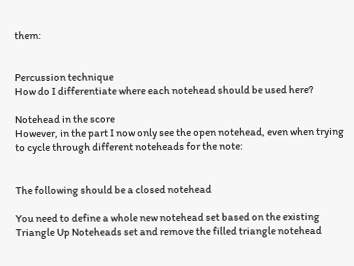them:


Percussion technique
How do I differentiate where each notehead should be used here?

Notehead in the score
However, in the part I now only see the open notehead, even when trying to cycle through different noteheads for the note:


The following should be a closed notehead

You need to define a whole new notehead set based on the existing Triangle Up Noteheads set and remove the filled triangle notehead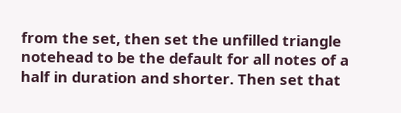from the set, then set the unfilled triangle notehead to be the default for all notes of a half in duration and shorter. Then set that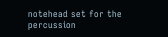notehead set for the percussion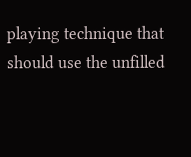playing technique that should use the unfilled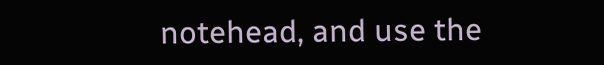notehead, and use the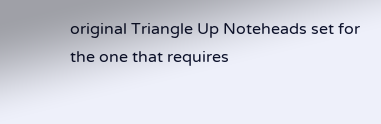original Triangle Up Noteheads set for the one that requires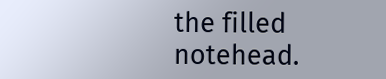the filled notehead.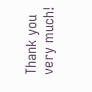Thank you very much!